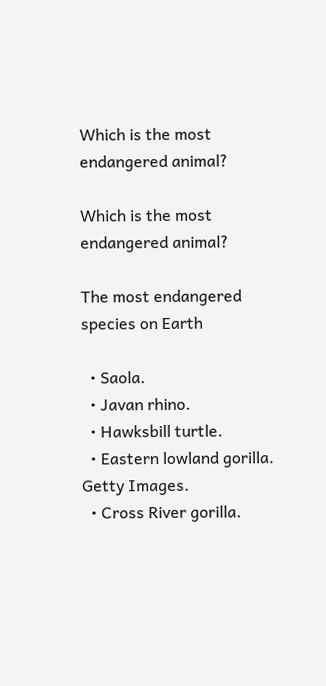Which is the most endangered animal?

Which is the most endangered animal?

The most endangered species on Earth

  • Saola.
  • Javan rhino.
  • Hawksbill turtle.
  • Eastern lowland gorilla. Getty Images.
  • Cross River gorilla.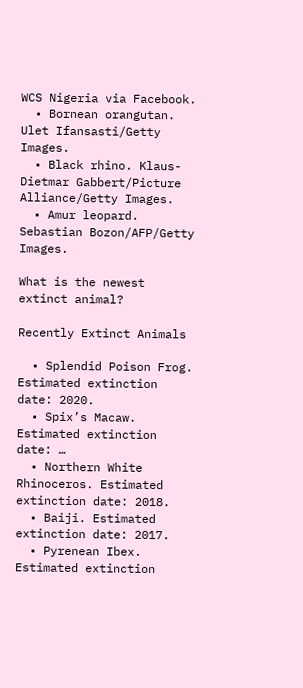WCS Nigeria via Facebook.
  • Bornean orangutan. Ulet Ifansasti/Getty Images.
  • Black rhino. Klaus-Dietmar Gabbert/Picture Alliance/Getty Images.
  • Amur leopard. Sebastian Bozon/AFP/Getty Images.

What is the newest extinct animal?

Recently Extinct Animals

  • Splendid Poison Frog. Estimated extinction date: 2020.
  • Spix’s Macaw. Estimated extinction date: …
  • Northern White Rhinoceros. Estimated extinction date: 2018.
  • Baiji. Estimated extinction date: 2017.
  • Pyrenean Ibex. Estimated extinction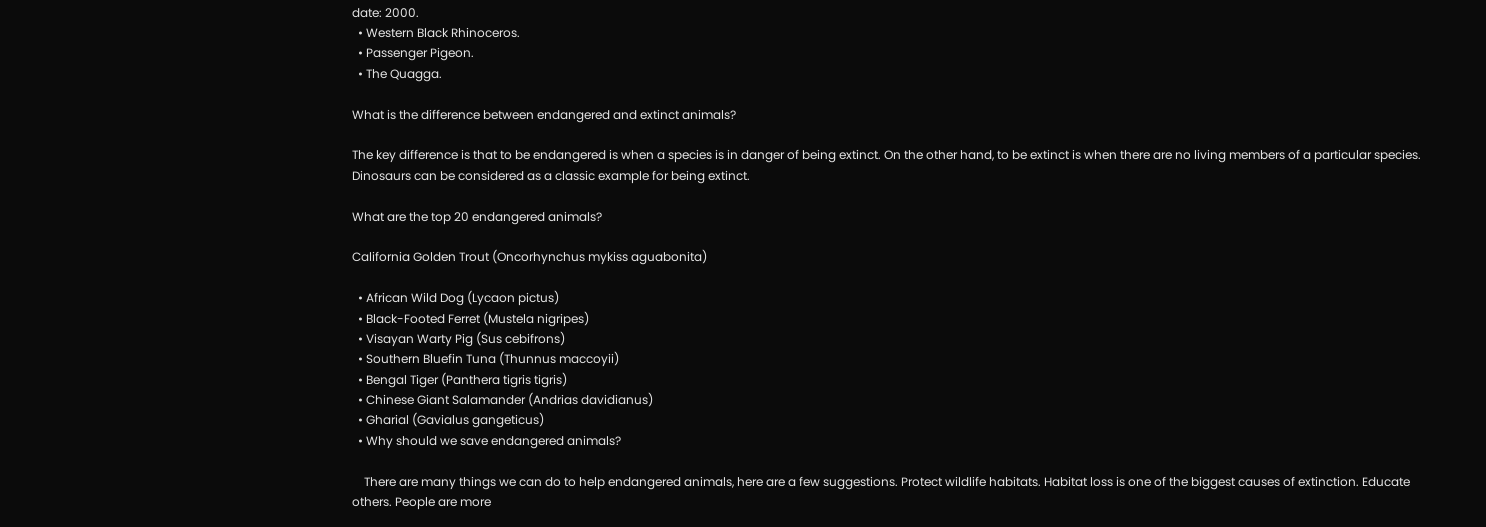date: 2000.
  • Western Black Rhinoceros.
  • Passenger Pigeon.
  • The Quagga.

What is the difference between endangered and extinct animals?

The key difference is that to be endangered is when a species is in danger of being extinct. On the other hand, to be extinct is when there are no living members of a particular species. Dinosaurs can be considered as a classic example for being extinct.

What are the top 20 endangered animals?

California Golden Trout (Oncorhynchus mykiss aguabonita)

  • African Wild Dog (Lycaon pictus)
  • Black-Footed Ferret (Mustela nigripes)
  • Visayan Warty Pig (Sus cebifrons)
  • Southern Bluefin Tuna (Thunnus maccoyii)
  • Bengal Tiger (Panthera tigris tigris)
  • Chinese Giant Salamander (Andrias davidianus)
  • Gharial (Gavialus gangeticus)
  • Why should we save endangered animals?

    There are many things we can do to help endangered animals, here are a few suggestions. Protect wildlife habitats. Habitat loss is one of the biggest causes of extinction. Educate others. People are more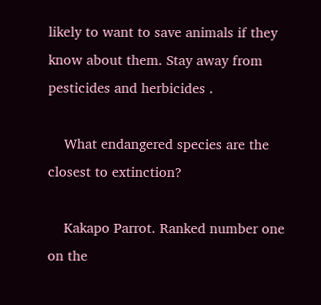likely to want to save animals if they know about them. Stay away from pesticides and herbicides .

    What endangered species are the closest to extinction?

    Kakapo Parrot. Ranked number one on the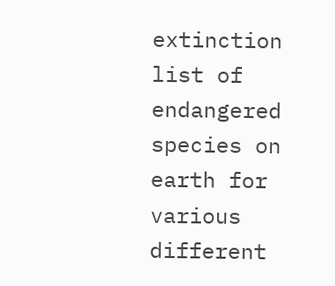extinction list of endangered species on earth for various different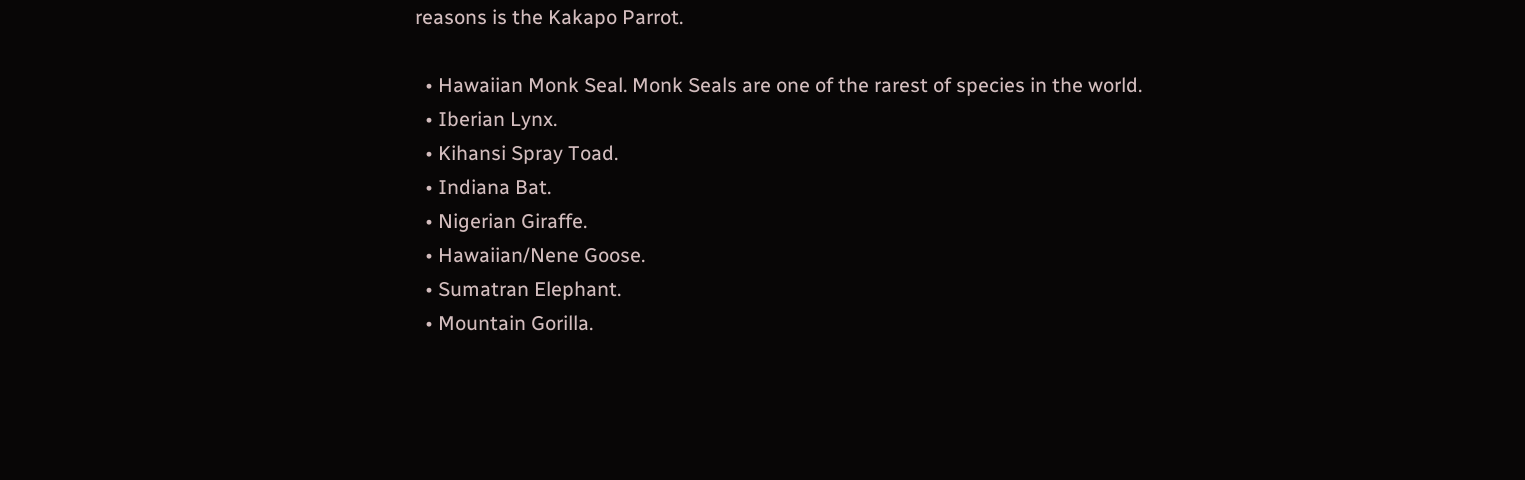reasons is the Kakapo Parrot.

  • Hawaiian Monk Seal. Monk Seals are one of the rarest of species in the world.
  • Iberian Lynx.
  • Kihansi Spray Toad.
  • Indiana Bat.
  • Nigerian Giraffe.
  • Hawaiian/Nene Goose.
  • Sumatran Elephant.
  • Mountain Gorilla.